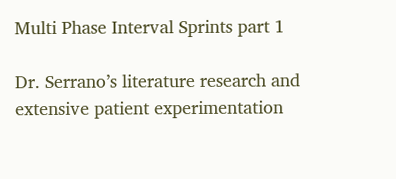Multi Phase Interval Sprints part 1

Dr. Serrano’s literature research and extensive patient experimentation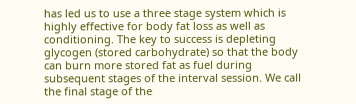has led us to use a three stage system which is highly effective for body fat loss as well as conditioning. The key to success is depleting glycogen (stored carbohydrate) so that the body can burn more stored fat as fuel during subsequent stages of the interval session. We call the final stage of the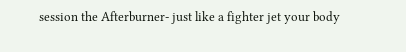session the Afterburner- just like a fighter jet your body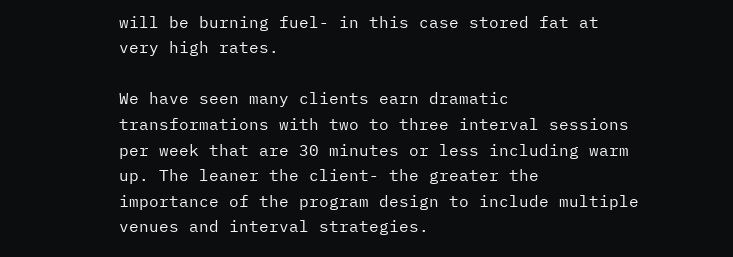will be burning fuel- in this case stored fat at very high rates.

We have seen many clients earn dramatic transformations with two to three interval sessions per week that are 30 minutes or less including warm up. The leaner the client- the greater the importance of the program design to include multiple venues and interval strategies.